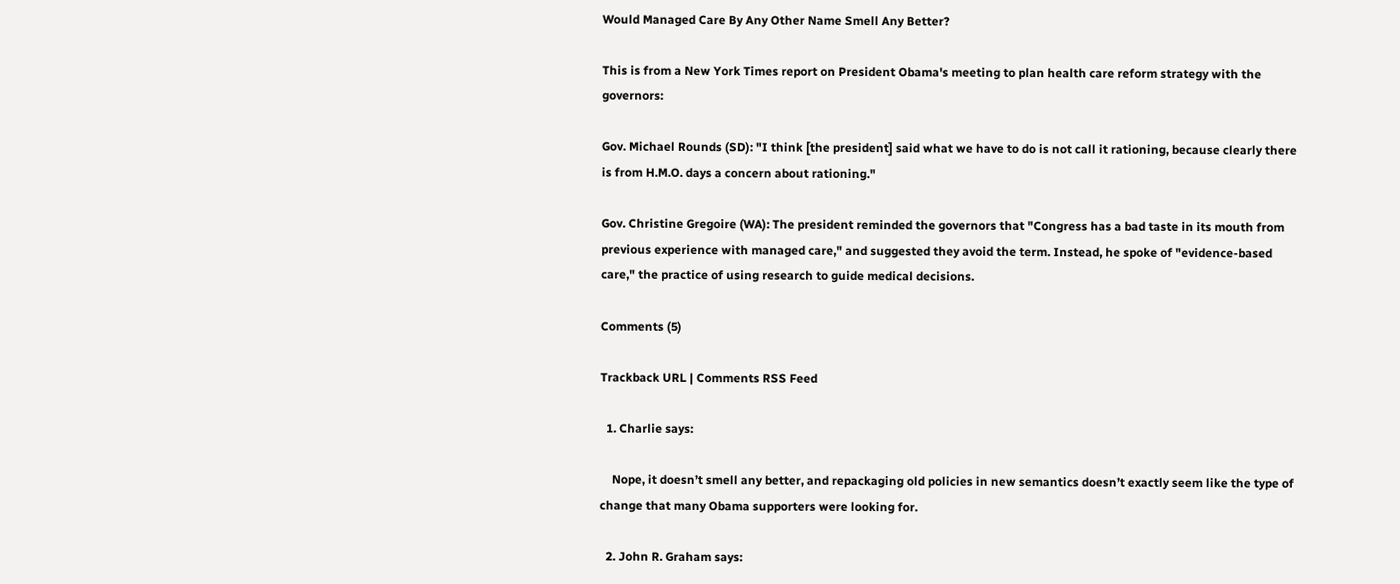Would Managed Care By Any Other Name Smell Any Better?

This is from a New York Times report on President Obama's meeting to plan health care reform strategy with the governors:

Gov. Michael Rounds (SD): "I think [the president] said what we have to do is not call it rationing, because clearly there is from H.M.O. days a concern about rationing."

Gov. Christine Gregoire (WA): The president reminded the governors that "Congress has a bad taste in its mouth from previous experience with managed care," and suggested they avoid the term. Instead, he spoke of "evidence-based care," the practice of using research to guide medical decisions.

Comments (5)

Trackback URL | Comments RSS Feed

  1. Charlie says:

    Nope, it doesn’t smell any better, and repackaging old policies in new semantics doesn’t exactly seem like the type of change that many Obama supporters were looking for.

  2. John R. Graham says: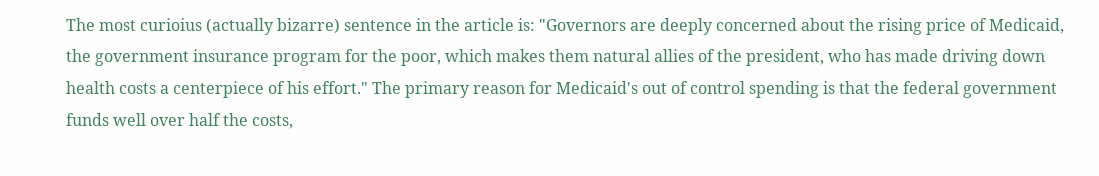The most curioius (actually bizarre) sentence in the article is: "Governors are deeply concerned about the rising price of Medicaid, the government insurance program for the poor, which makes them natural allies of the president, who has made driving down health costs a centerpiece of his effort." The primary reason for Medicaid's out of control spending is that the federal government funds well over half the costs,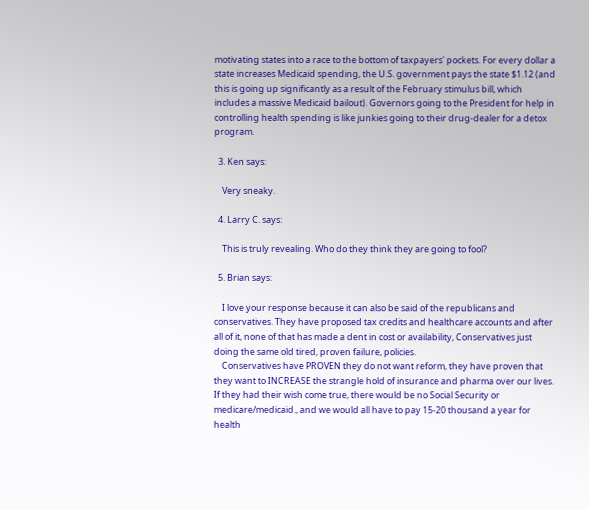motivating states into a race to the bottom of taxpayers' pockets. For every dollar a state increases Medicaid spending, the U.S. government pays the state $1.12 (and this is going up significantly as a result of the February stimulus bill, which includes a massive Medicaid bailout). Governors going to the President for help in controlling health spending is like junkies going to their drug-dealer for a detox program.

  3. Ken says:

    Very sneaky.

  4. Larry C. says:

    This is truly revealing. Who do they think they are going to fool?

  5. Brian says:

    I love your response because it can also be said of the republicans and conservatives. They have proposed tax credits and healthcare accounts and after all of it, none of that has made a dent in cost or availability, Conservatives just doing the same old tired, proven failure, policies.
    Conservatives have PROVEN they do not want reform, they have proven that they want to INCREASE the strangle hold of insurance and pharma over our lives. If they had their wish come true, there would be no Social Security or medicare/medicaid., and we would all have to pay 15-20 thousand a year for health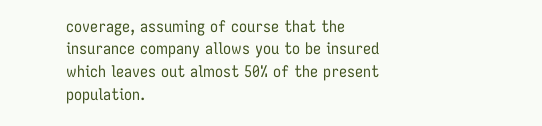coverage, assuming of course that the insurance company allows you to be insured which leaves out almost 50% of the present population.